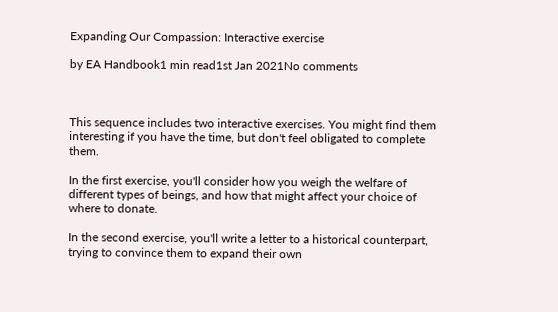Expanding Our Compassion: Interactive exercise

by EA Handbook1 min read1st Jan 2021No comments



This sequence includes two interactive exercises. You might find them interesting if you have the time, but don't feel obligated to complete them.

In the first exercise, you'll consider how you weigh the welfare of different types of beings, and how that might affect your choice of where to donate.

In the second exercise, you'll write a letter to a historical counterpart, trying to convince them to expand their own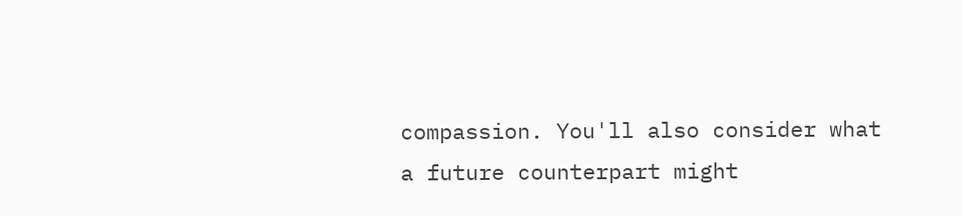compassion. You'll also consider what a future counterpart might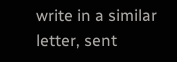write in a similar letter, sent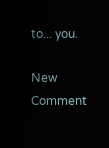to... you.

New Comment